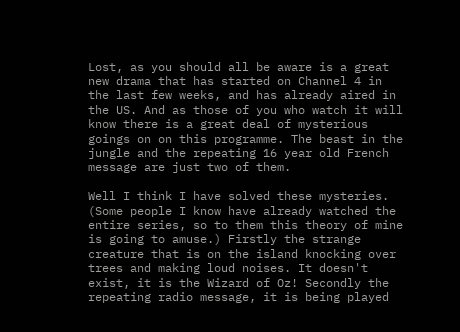Lost, as you should all be aware is a great new drama that has started on Channel 4 in the last few weeks, and has already aired in the US. And as those of you who watch it will know there is a great deal of mysterious goings on on this programme. The beast in the jungle and the repeating 16 year old French message are just two of them.

Well I think I have solved these mysteries. (Some people I know have already watched the entire series, so to them this theory of mine is going to amuse.) Firstly the strange creature that is on the island knocking over trees and making loud noises. It doesn't exist, it is the Wizard of Oz! Secondly the repeating radio message, it is being played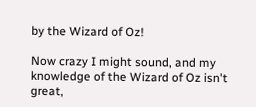by the Wizard of Oz!

Now crazy I might sound, and my knowledge of the Wizard of Oz isn't great,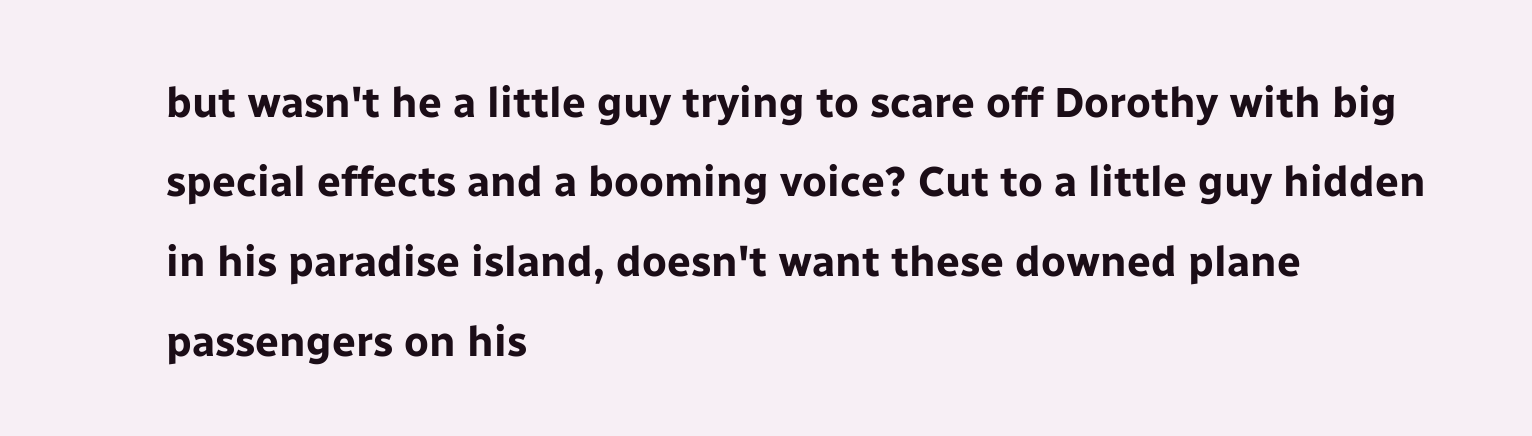but wasn't he a little guy trying to scare off Dorothy with big special effects and a booming voice? Cut to a little guy hidden in his paradise island, doesn't want these downed plane passengers on his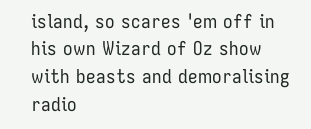island, so scares 'em off in his own Wizard of Oz show with beasts and demoralising radio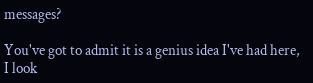messages?

You've got to admit it is a genius idea I've had here, I look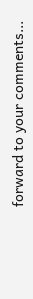forward to your comments...